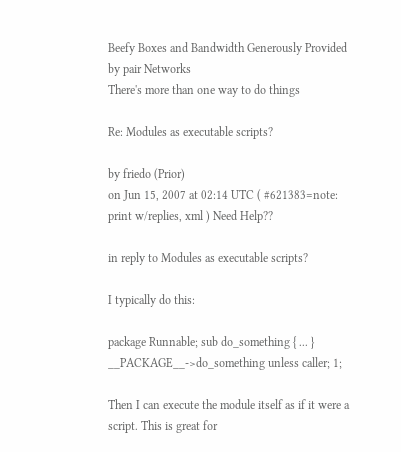Beefy Boxes and Bandwidth Generously Provided by pair Networks
There's more than one way to do things

Re: Modules as executable scripts?

by friedo (Prior)
on Jun 15, 2007 at 02:14 UTC ( #621383=note: print w/replies, xml ) Need Help??

in reply to Modules as executable scripts?

I typically do this:

package Runnable; sub do_something { ... } __PACKAGE__->do_something unless caller; 1;

Then I can execute the module itself as if it were a script. This is great for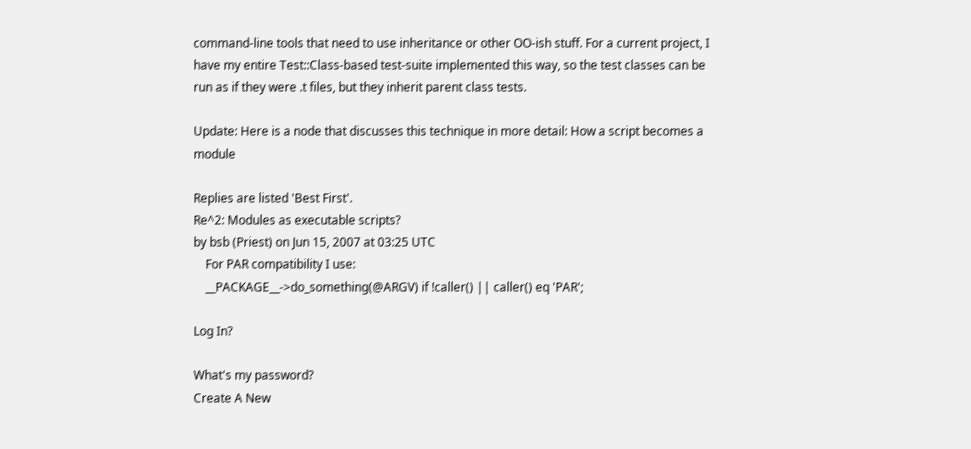command-line tools that need to use inheritance or other OO-ish stuff. For a current project, I have my entire Test::Class-based test-suite implemented this way, so the test classes can be run as if they were .t files, but they inherit parent class tests.

Update: Here is a node that discusses this technique in more detail: How a script becomes a module

Replies are listed 'Best First'.
Re^2: Modules as executable scripts?
by bsb (Priest) on Jun 15, 2007 at 03:25 UTC
    For PAR compatibility I use:
    __PACKAGE__->do_something(@ARGV) if !caller() || caller() eq 'PAR';

Log In?

What's my password?
Create A New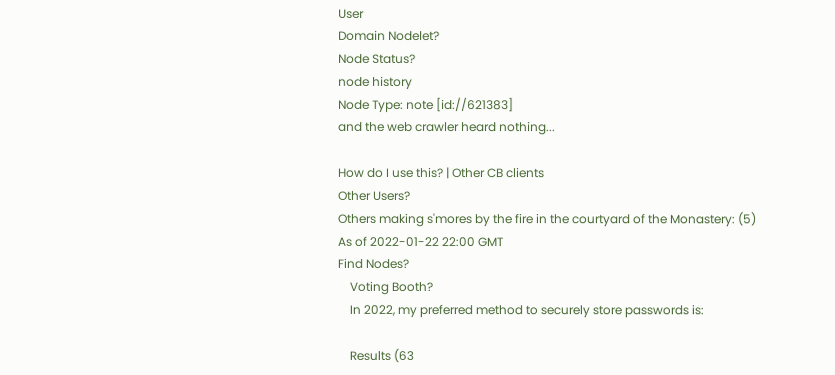User
Domain Nodelet?
Node Status?
node history
Node Type: note [id://621383]
and the web crawler heard nothing...

How do I use this? | Other CB clients
Other Users?
Others making s'mores by the fire in the courtyard of the Monastery: (5)
As of 2022-01-22 22:00 GMT
Find Nodes?
    Voting Booth?
    In 2022, my preferred method to securely store passwords is:

    Results (63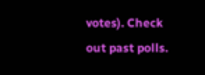votes). Check out past polls.